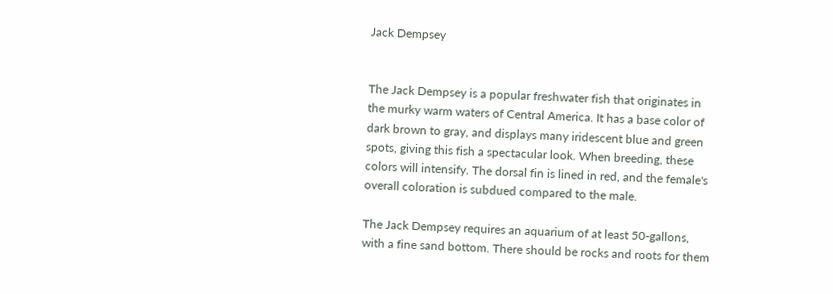Jack Dempsey


The Jack Dempsey is a popular freshwater fish that originates in the murky warm waters of Central America. It has a base color of dark brown to gray, and displays many iridescent blue and green spots, giving this fish a spectacular look. When breeding, these colors will intensify. The dorsal fin is lined in red, and the female's overall coloration is subdued compared to the male.

The Jack Dempsey requires an aquarium of at least 50-gallons, with a fine sand bottom. There should be rocks and roots for them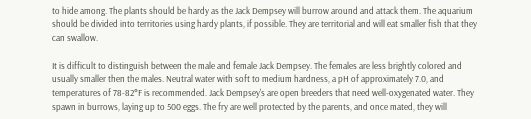to hide among. The plants should be hardy as the Jack Dempsey will burrow around and attack them. The aquarium should be divided into territories using hardy plants, if possible. They are territorial and will eat smaller fish that they can swallow.

It is difficult to distinguish between the male and female Jack Dempsey. The females are less brightly colored and usually smaller then the males. Neutral water with soft to medium hardness, a pH of approximately 7.0, and temperatures of 78-82°F is recommended. Jack Dempsey's are open breeders that need well-oxygenated water. They spawn in burrows, laying up to 500 eggs. The fry are well protected by the parents, and once mated, they will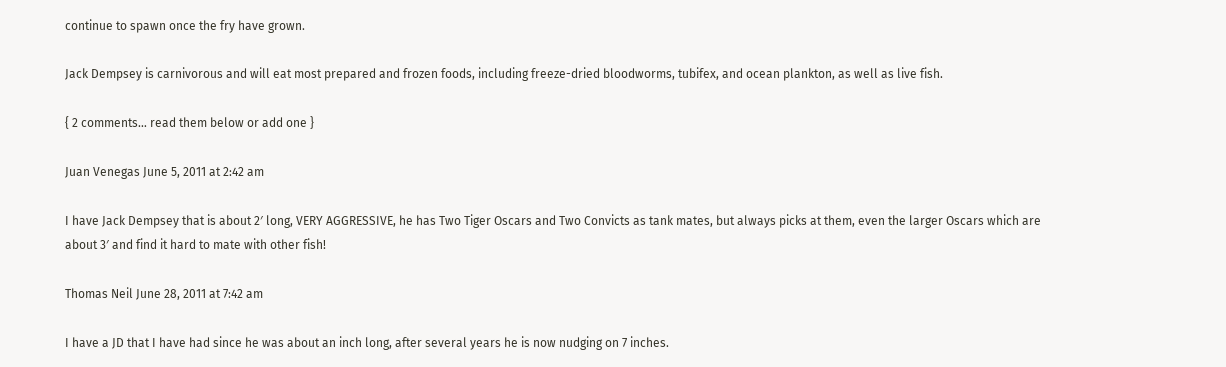continue to spawn once the fry have grown.

Jack Dempsey is carnivorous and will eat most prepared and frozen foods, including freeze-dried bloodworms, tubifex, and ocean plankton, as well as live fish.

{ 2 comments… read them below or add one }

Juan Venegas June 5, 2011 at 2:42 am

I have Jack Dempsey that is about 2′ long, VERY AGGRESSIVE, he has Two Tiger Oscars and Two Convicts as tank mates, but always picks at them, even the larger Oscars which are about 3′ and find it hard to mate with other fish!

Thomas Neil June 28, 2011 at 7:42 am

I have a JD that I have had since he was about an inch long, after several years he is now nudging on 7 inches.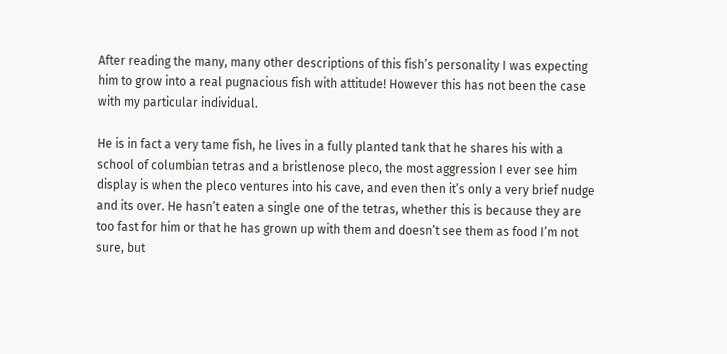After reading the many, many other descriptions of this fish’s personality I was expecting him to grow into a real pugnacious fish with attitude! However this has not been the case with my particular individual.

He is in fact a very tame fish, he lives in a fully planted tank that he shares his with a school of columbian tetras and a bristlenose pleco, the most aggression I ever see him display is when the pleco ventures into his cave, and even then it’s only a very brief nudge and its over. He hasn’t eaten a single one of the tetras, whether this is because they are too fast for him or that he has grown up with them and doesn’t see them as food I’m not sure, but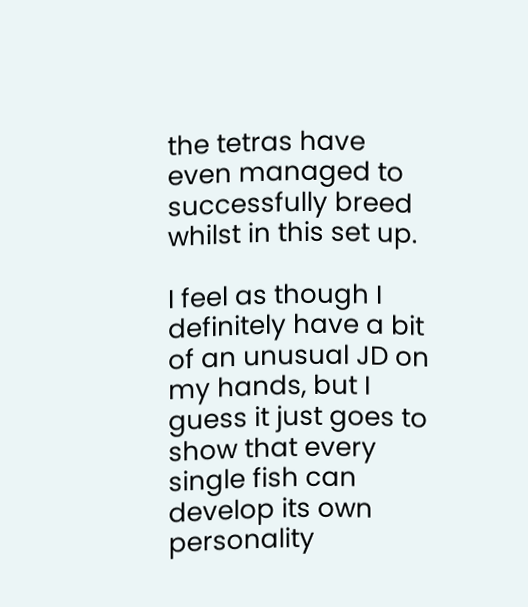the tetras have even managed to successfully breed whilst in this set up.

I feel as though I definitely have a bit of an unusual JD on my hands, but I guess it just goes to show that every single fish can develop its own personality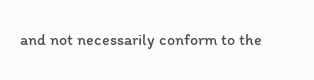and not necessarily conform to the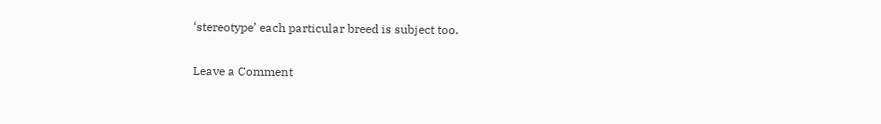‘stereotype’ each particular breed is subject too.

Leave a Comment